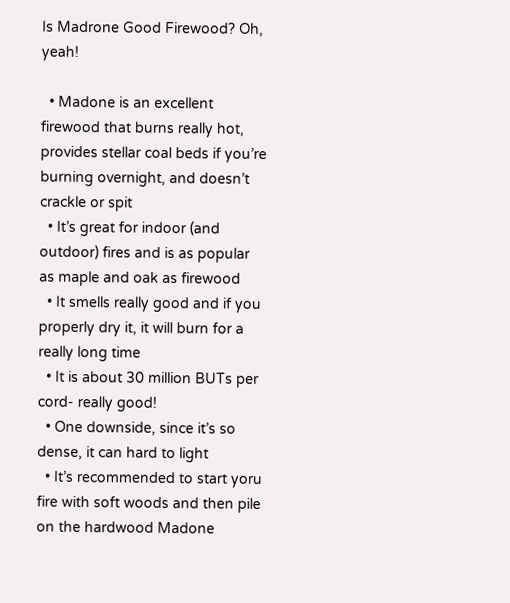Is Madrone Good Firewood? Oh, yeah!

  • Madone is an excellent firewood that burns really hot, provides stellar coal beds if you’re burning overnight, and doesn’t crackle or spit
  • It’s great for indoor (and outdoor) fires and is as popular as maple and oak as firewood
  • It smells really good and if you properly dry it, it will burn for a really long time
  • It is about 30 million BUTs per cord- really good!
  • One downside, since it’s so dense, it can hard to light
  • It’s recommended to start yoru fire with soft woods and then pile on the hardwood Madone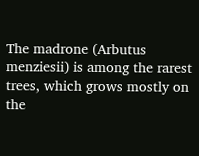The madrone (Arbutus menziesii) is among the rarest trees, which grows mostly on the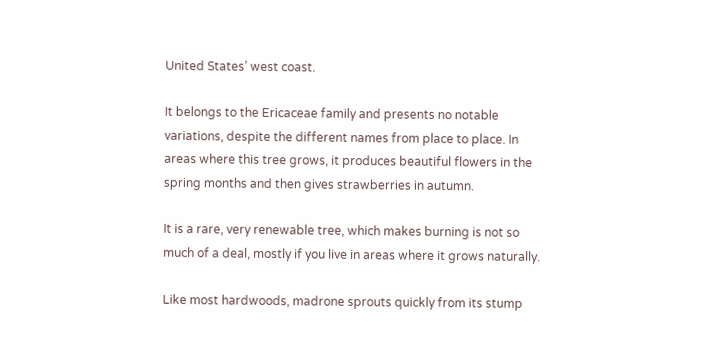United States’ west coast.

It belongs to the Ericaceae family and presents no notable variations, despite the different names from place to place. In areas where this tree grows, it produces beautiful flowers in the spring months and then gives strawberries in autumn.

It is a rare, very renewable tree, which makes burning is not so much of a deal, mostly if you live in areas where it grows naturally.

Like most hardwoods, madrone sprouts quickly from its stump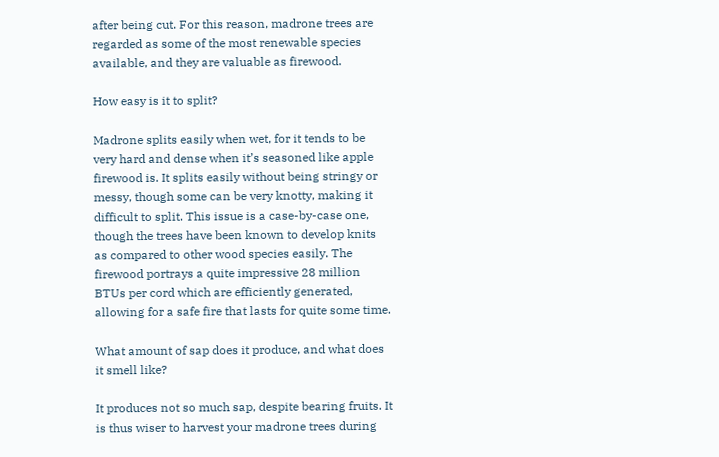after being cut. For this reason, madrone trees are regarded as some of the most renewable species available, and they are valuable as firewood.

How easy is it to split?

Madrone splits easily when wet, for it tends to be very hard and dense when it’s seasoned like apple firewood is. It splits easily without being stringy or messy, though some can be very knotty, making it difficult to split. This issue is a case-by-case one, though the trees have been known to develop knits as compared to other wood species easily. The firewood portrays a quite impressive 28 million BTUs per cord which are efficiently generated, allowing for a safe fire that lasts for quite some time.

What amount of sap does it produce, and what does it smell like?

It produces not so much sap, despite bearing fruits. It is thus wiser to harvest your madrone trees during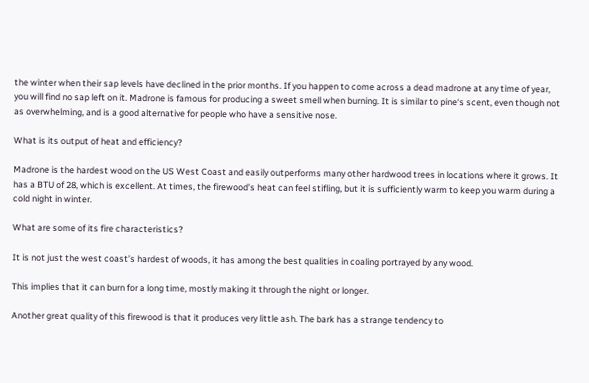the winter when their sap levels have declined in the prior months. If you happen to come across a dead madrone at any time of year, you will find no sap left on it. Madrone is famous for producing a sweet smell when burning. It is similar to pine‘s scent, even though not as overwhelming, and is a good alternative for people who have a sensitive nose.

What is its output of heat and efficiency?

Madrone is the hardest wood on the US West Coast and easily outperforms many other hardwood trees in locations where it grows. It has a BTU of 28, which is excellent. At times, the firewood’s heat can feel stifling, but it is sufficiently warm to keep you warm during a cold night in winter.

What are some of its fire characteristics?

It is not just the west coast’s hardest of woods, it has among the best qualities in coaling portrayed by any wood.

This implies that it can burn for a long time, mostly making it through the night or longer.

Another great quality of this firewood is that it produces very little ash. The bark has a strange tendency to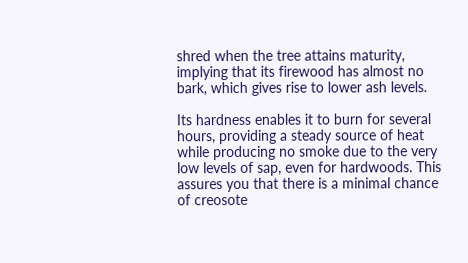shred when the tree attains maturity, implying that its firewood has almost no bark, which gives rise to lower ash levels.

Its hardness enables it to burn for several hours, providing a steady source of heat while producing no smoke due to the very low levels of sap, even for hardwoods. This assures you that there is a minimal chance of creosote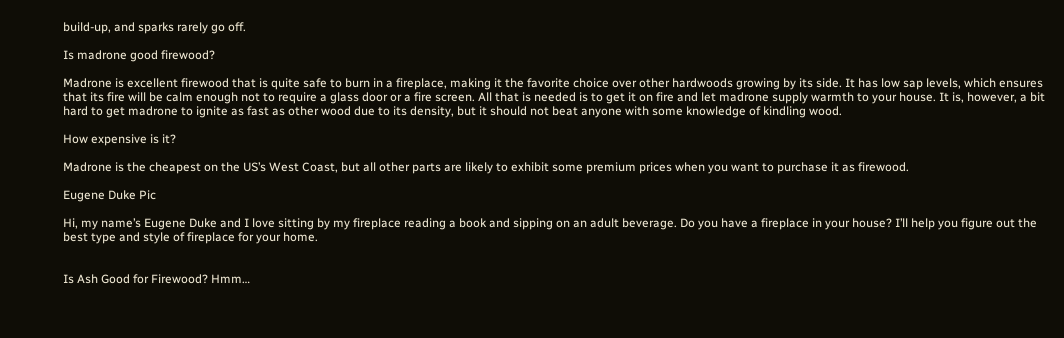build-up, and sparks rarely go off.

Is madrone good firewood?

Madrone is excellent firewood that is quite safe to burn in a fireplace, making it the favorite choice over other hardwoods growing by its side. It has low sap levels, which ensures that its fire will be calm enough not to require a glass door or a fire screen. All that is needed is to get it on fire and let madrone supply warmth to your house. It is, however, a bit hard to get madrone to ignite as fast as other wood due to its density, but it should not beat anyone with some knowledge of kindling wood.

How expensive is it?

Madrone is the cheapest on the US’s West Coast, but all other parts are likely to exhibit some premium prices when you want to purchase it as firewood.

Eugene Duke Pic

Hi, my name’s Eugene Duke and I love sitting by my fireplace reading a book and sipping on an adult beverage. Do you have a fireplace in your house? I’ll help you figure out the best type and style of fireplace for your home.


Is Ash Good for Firewood? Hmm…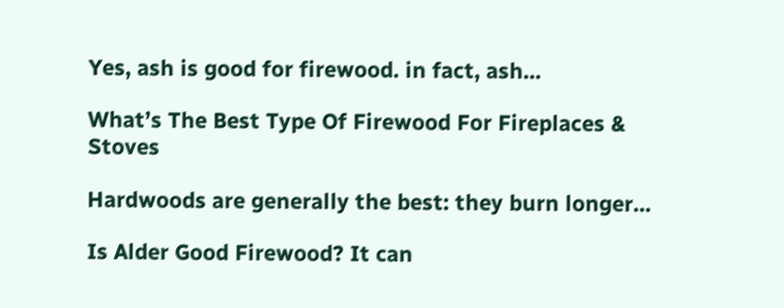Yes, ash is good for firewood. in fact, ash...

What’s The Best Type Of Firewood For Fireplaces & Stoves

Hardwoods are generally the best: they burn longer...

Is Alder Good Firewood? It can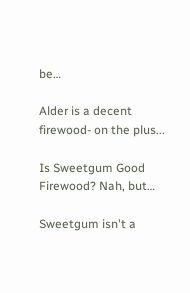be…

Alder is a decent firewood- on the plus...

Is Sweetgum Good Firewood? Nah, but…

Sweetgum isn't a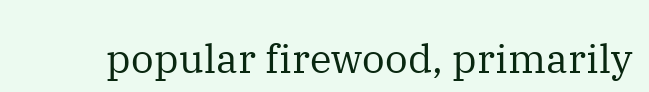popular firewood, primarily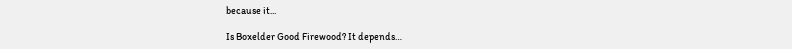because it...

Is Boxelder Good Firewood? It depends…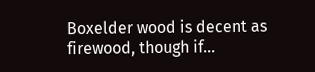Boxelder wood is decent as firewood, though if...